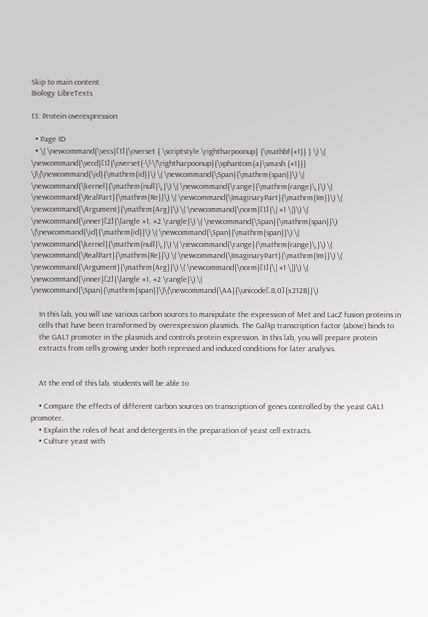Skip to main content
Biology LibreTexts

13: Protein overexpression

  • Page ID
  • \( \newcommand{\vecs}[1]{\overset { \scriptstyle \rightharpoonup} {\mathbf{#1}} } \) \( \newcommand{\vecd}[1]{\overset{-\!-\!\rightharpoonup}{\vphantom{a}\smash {#1}}} \)\(\newcommand{\id}{\mathrm{id}}\) \( \newcommand{\Span}{\mathrm{span}}\) \( \newcommand{\kernel}{\mathrm{null}\,}\) \( \newcommand{\range}{\mathrm{range}\,}\) \( \newcommand{\RealPart}{\mathrm{Re}}\) \( \newcommand{\ImaginaryPart}{\mathrm{Im}}\) \( \newcommand{\Argument}{\mathrm{Arg}}\) \( \newcommand{\norm}[1]{\| #1 \|}\) \( \newcommand{\inner}[2]{\langle #1, #2 \rangle}\) \( \newcommand{\Span}{\mathrm{span}}\) \(\newcommand{\id}{\mathrm{id}}\) \( \newcommand{\Span}{\mathrm{span}}\) \( \newcommand{\kernel}{\mathrm{null}\,}\) \( \newcommand{\range}{\mathrm{range}\,}\) \( \newcommand{\RealPart}{\mathrm{Re}}\) \( \newcommand{\ImaginaryPart}{\mathrm{Im}}\) \( \newcommand{\Argument}{\mathrm{Arg}}\) \( \newcommand{\norm}[1]{\| #1 \|}\) \( \newcommand{\inner}[2]{\langle #1, #2 \rangle}\) \( \newcommand{\Span}{\mathrm{span}}\)\(\newcommand{\AA}{\unicode[.8,0]{x212B}}\)

    In this lab, you will use various carbon sources to manipulate the expression of Met and LacZ fusion proteins in
    cells that have been transformed by overexpression plasmids. The Gal4p transcription factor (above) binds to
    the GAL1 promoter in the plasmids and controls protein expression. In this lab, you will prepare protein
    extracts from cells growing under both repressed and induced conditions for later analysis.


    At the end of this lab, students will be able to

    • Compare the effects of different carbon sources on transcription of genes controlled by the yeast GAL1 promoter.
    • Explain the roles of heat and detergents in the preparation of yeast cell extracts.
    • Culture yeast with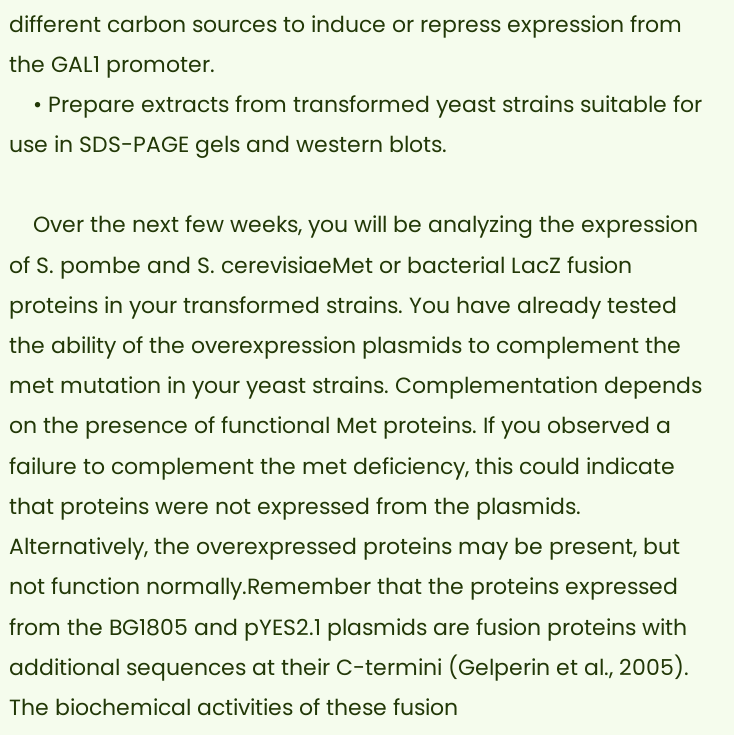different carbon sources to induce or repress expression from the GAL1 promoter.
    • Prepare extracts from transformed yeast strains suitable for use in SDS-PAGE gels and western blots.

    Over the next few weeks, you will be analyzing the expression of S. pombe and S. cerevisiaeMet or bacterial LacZ fusion proteins in your transformed strains. You have already tested the ability of the overexpression plasmids to complement the met mutation in your yeast strains. Complementation depends on the presence of functional Met proteins. If you observed a failure to complement the met deficiency, this could indicate that proteins were not expressed from the plasmids. Alternatively, the overexpressed proteins may be present, but not function normally.Remember that the proteins expressed from the BG1805 and pYES2.1 plasmids are fusion proteins with additional sequences at their C-termini (Gelperin et al., 2005). The biochemical activities of these fusion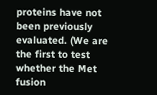proteins have not been previously evaluated. (We are the first to test whether the Met fusion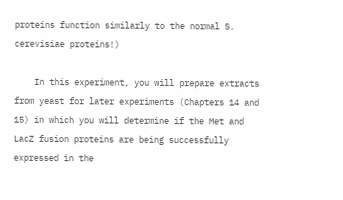proteins function similarly to the normal S. cerevisiae proteins!)

    In this experiment, you will prepare extracts from yeast for later experiments (Chapters 14 and 15) in which you will determine if the Met and LacZ fusion proteins are being successfully expressed in the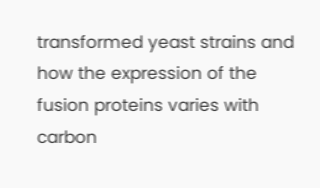transformed yeast strains and how the expression of the fusion proteins varies with carbon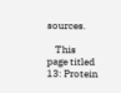sources.

    This page titled 13: Protein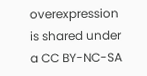overexpression is shared under a CC BY-NC-SA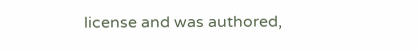license and was authored,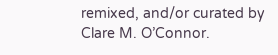remixed, and/or curated by Clare M. O’Connor.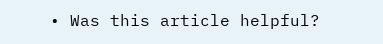• Was this article helpful?